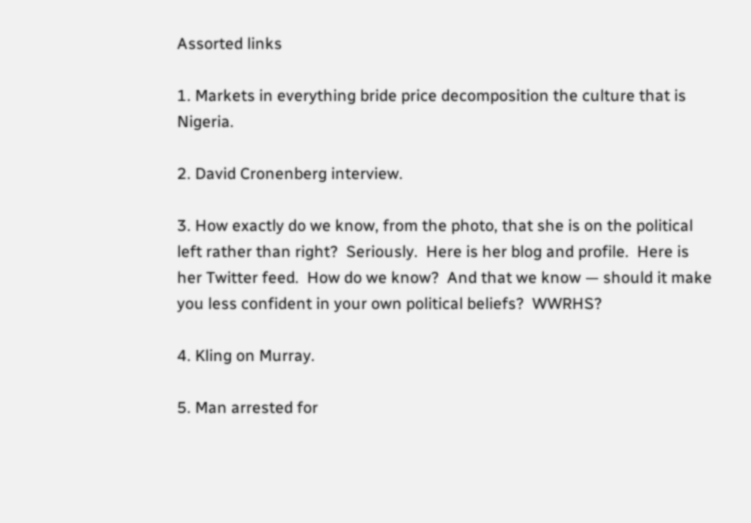Assorted links

1. Markets in everything bride price decomposition the culture that is Nigeria.

2. David Cronenberg interview.

3. How exactly do we know, from the photo, that she is on the political left rather than right?  Seriously.  Here is her blog and profile.  Here is her Twitter feed.  How do we know?  And that we know — should it make you less confident in your own political beliefs?  WWRHS?

4. Kling on Murray.

5. Man arrested for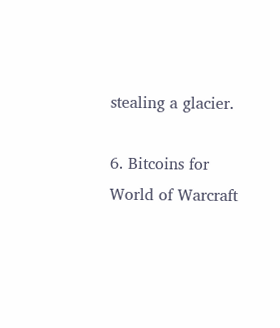stealing a glacier.

6. Bitcoins for World of Warcraft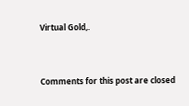Virtual Gold,.


Comments for this post are closed